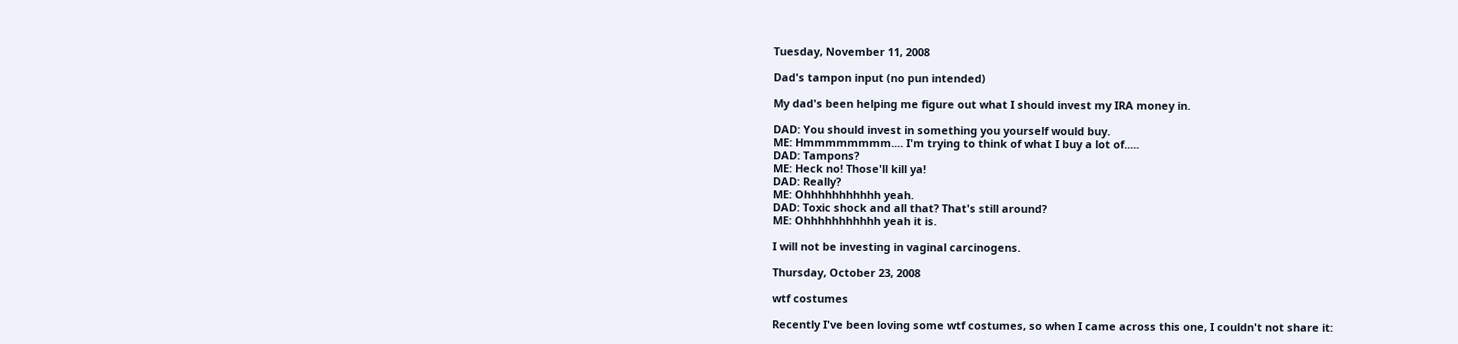Tuesday, November 11, 2008

Dad's tampon input (no pun intended)

My dad's been helping me figure out what I should invest my IRA money in.

DAD: You should invest in something you yourself would buy.
ME: Hmmmmmmmm.... I'm trying to think of what I buy a lot of.....
DAD: Tampons?
ME: Heck no! Those'll kill ya!
DAD: Really?
ME: Ohhhhhhhhhhh yeah.
DAD: Toxic shock and all that? That's still around?
ME: Ohhhhhhhhhhh yeah it is.

I will not be investing in vaginal carcinogens.

Thursday, October 23, 2008

wtf costumes

Recently I've been loving some wtf costumes, so when I came across this one, I couldn't not share it: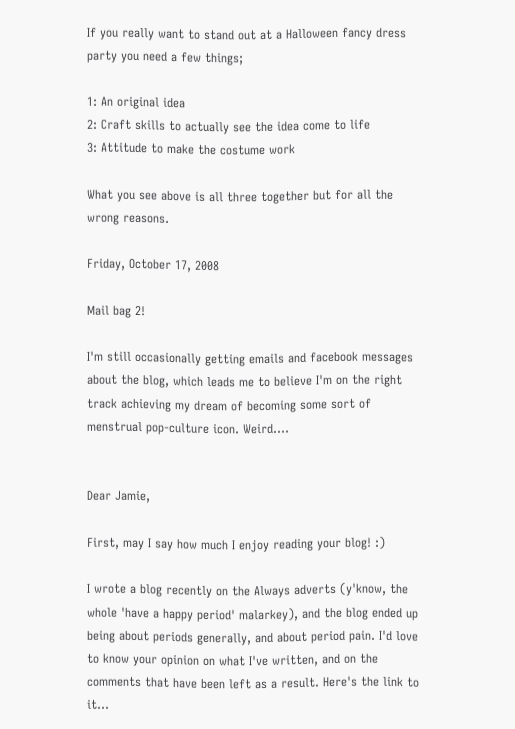If you really want to stand out at a Halloween fancy dress party you need a few things;

1: An original idea
2: Craft skills to actually see the idea come to life
3: Attitude to make the costume work

What you see above is all three together but for all the wrong reasons.

Friday, October 17, 2008

Mail bag 2!

I'm still occasionally getting emails and facebook messages about the blog, which leads me to believe I'm on the right track achieving my dream of becoming some sort of menstrual pop-culture icon. Weird....


Dear Jamie,

First, may I say how much I enjoy reading your blog! :)

I wrote a blog recently on the Always adverts (y'know, the whole 'have a happy period' malarkey), and the blog ended up being about periods generally, and about period pain. I'd love to know your opinion on what I've written, and on the comments that have been left as a result. Here's the link to it...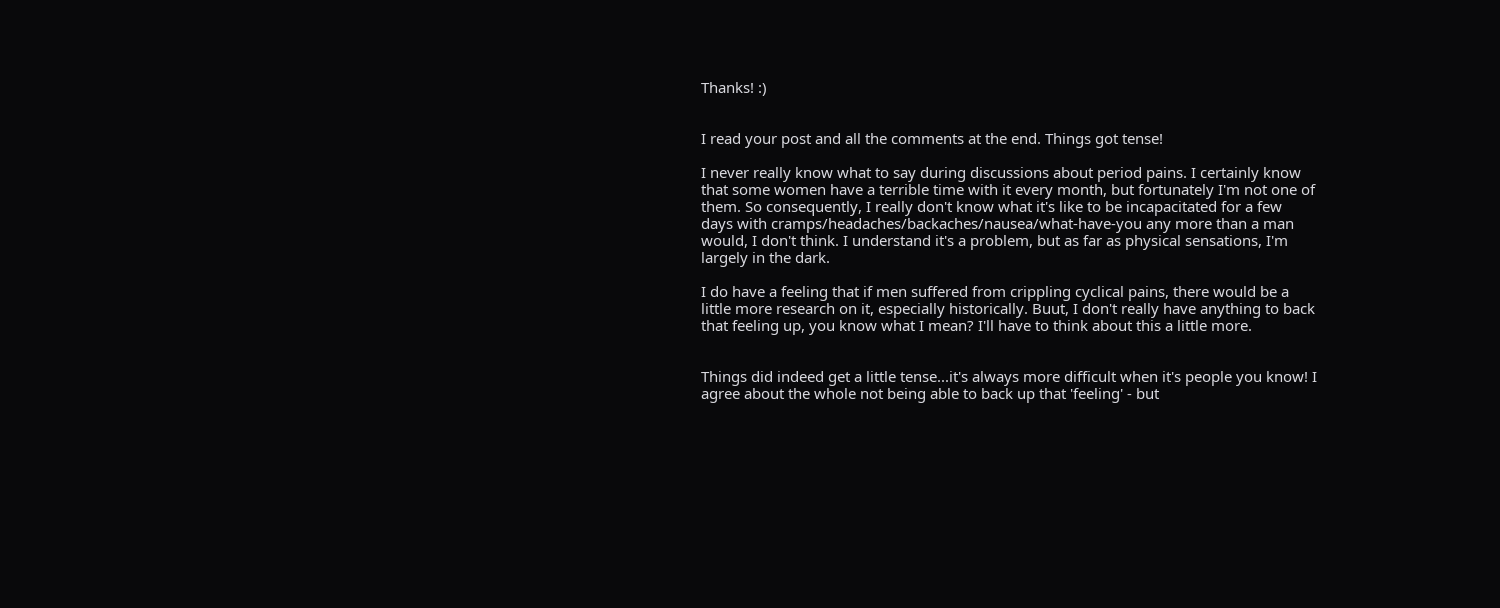Thanks! :)


I read your post and all the comments at the end. Things got tense!

I never really know what to say during discussions about period pains. I certainly know that some women have a terrible time with it every month, but fortunately I'm not one of them. So consequently, I really don't know what it's like to be incapacitated for a few days with cramps/headaches/backaches/nausea/what-have-you any more than a man would, I don't think. I understand it's a problem, but as far as physical sensations, I'm largely in the dark.

I do have a feeling that if men suffered from crippling cyclical pains, there would be a little more research on it, especially historically. Buut, I don't really have anything to back that feeling up, you know what I mean? I'll have to think about this a little more.


Things did indeed get a little tense...it's always more difficult when it's people you know! I agree about the whole not being able to back up that 'feeling' - but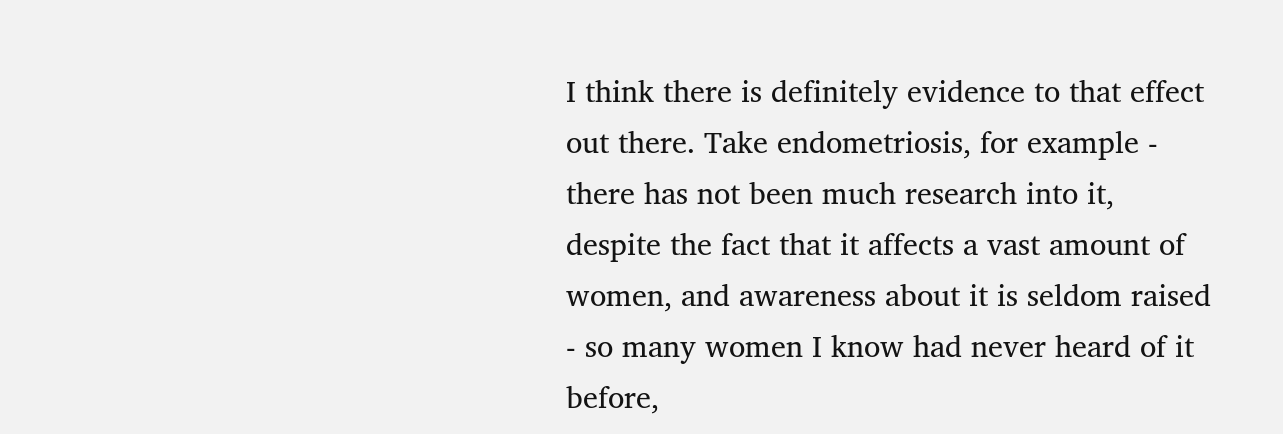I think there is definitely evidence to that effect out there. Take endometriosis, for example - there has not been much research into it, despite the fact that it affects a vast amount of women, and awareness about it is seldom raised - so many women I know had never heard of it before,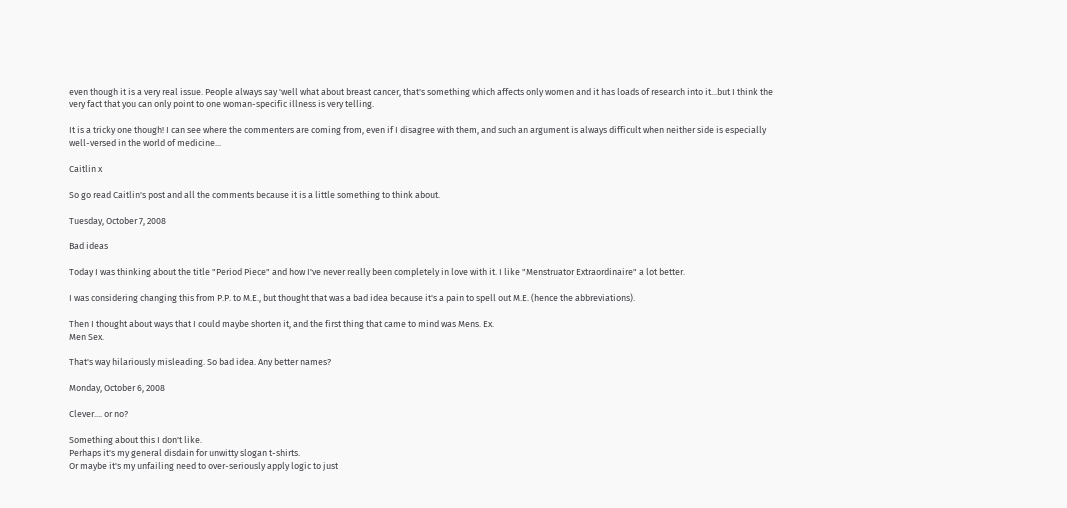even though it is a very real issue. People always say 'well what about breast cancer, that's something which affects only women and it has loads of research into it...but I think the very fact that you can only point to one woman-specific illness is very telling.

It is a tricky one though! I can see where the commenters are coming from, even if I disagree with them, and such an argument is always difficult when neither side is especially well-versed in the world of medicine...

Caitlin x

So go read Caitlin's post and all the comments because it is a little something to think about.

Tuesday, October 7, 2008

Bad ideas

Today I was thinking about the title "Period Piece" and how I've never really been completely in love with it. I like "Menstruator Extraordinaire" a lot better.

I was considering changing this from P.P. to M.E., but thought that was a bad idea because it's a pain to spell out M.E. (hence the abbreviations).

Then I thought about ways that I could maybe shorten it, and the first thing that came to mind was Mens. Ex.
Men Sex.

That's way hilariously misleading. So bad idea. Any better names?

Monday, October 6, 2008

Clever.... or no?

Something about this I don't like.
Perhaps it's my general disdain for unwitty slogan t-shirts.
Or maybe it's my unfailing need to over-seriously apply logic to just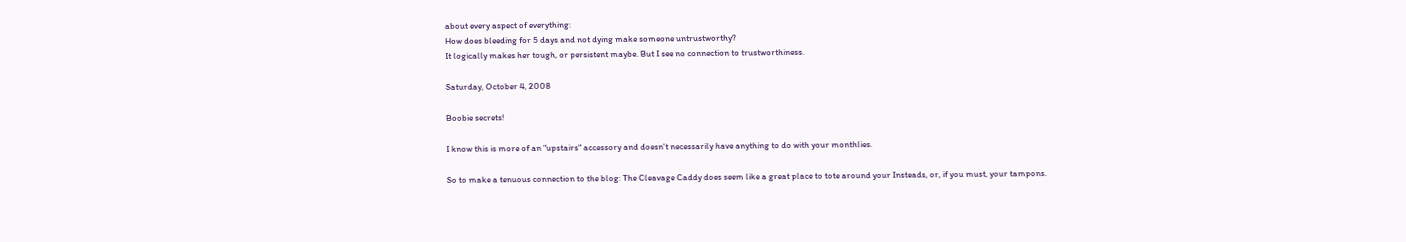about every aspect of everything:
How does bleeding for 5 days and not dying make someone untrustworthy?
It logically makes her tough, or persistent maybe. But I see no connection to trustworthiness.

Saturday, October 4, 2008

Boobie secrets!

I know this is more of an "upstairs" accessory and doesn't necessarily have anything to do with your monthlies.

So to make a tenuous connection to the blog: The Cleavage Caddy does seem like a great place to tote around your Insteads, or, if you must, your tampons.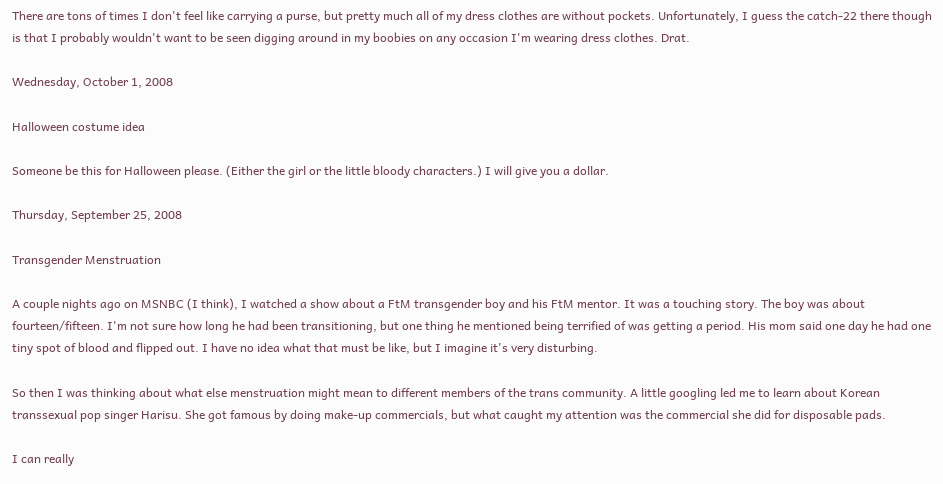There are tons of times I don't feel like carrying a purse, but pretty much all of my dress clothes are without pockets. Unfortunately, I guess the catch-22 there though is that I probably wouldn't want to be seen digging around in my boobies on any occasion I'm wearing dress clothes. Drat.

Wednesday, October 1, 2008

Halloween costume idea

Someone be this for Halloween please. (Either the girl or the little bloody characters.) I will give you a dollar.

Thursday, September 25, 2008

Transgender Menstruation

A couple nights ago on MSNBC (I think), I watched a show about a FtM transgender boy and his FtM mentor. It was a touching story. The boy was about fourteen/fifteen. I'm not sure how long he had been transitioning, but one thing he mentioned being terrified of was getting a period. His mom said one day he had one tiny spot of blood and flipped out. I have no idea what that must be like, but I imagine it's very disturbing.

So then I was thinking about what else menstruation might mean to different members of the trans community. A little googling led me to learn about Korean transsexual pop singer Harisu. She got famous by doing make-up commercials, but what caught my attention was the commercial she did for disposable pads.

I can really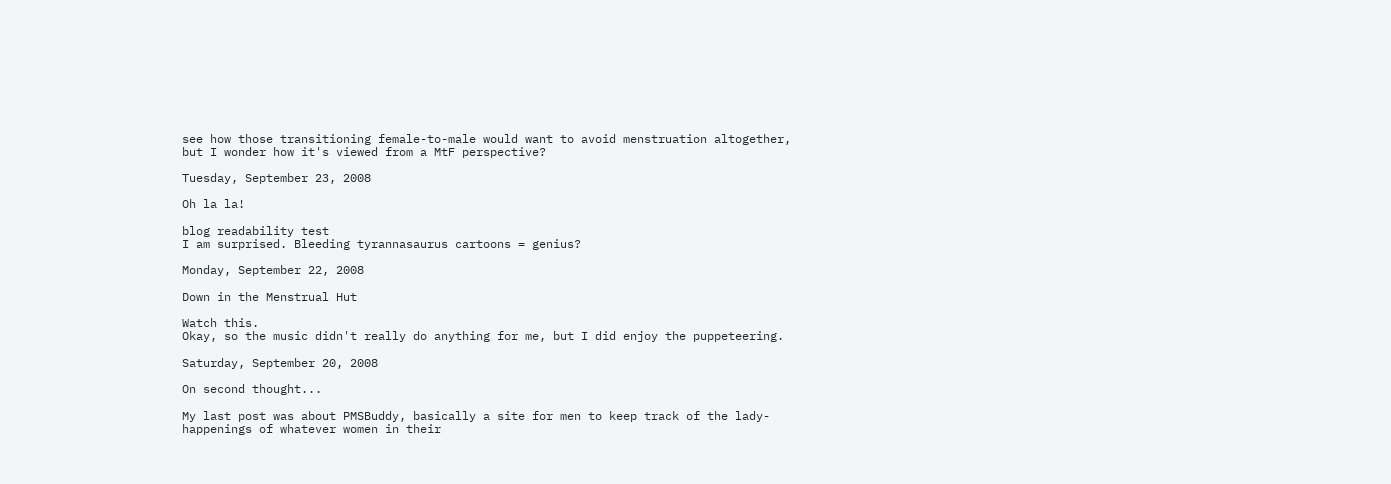see how those transitioning female-to-male would want to avoid menstruation altogether, but I wonder how it's viewed from a MtF perspective?

Tuesday, September 23, 2008

Oh la la!

blog readability test
I am surprised. Bleeding tyrannasaurus cartoons = genius?

Monday, September 22, 2008

Down in the Menstrual Hut

Watch this.
Okay, so the music didn't really do anything for me, but I did enjoy the puppeteering.

Saturday, September 20, 2008

On second thought...

My last post was about PMSBuddy, basically a site for men to keep track of the lady-happenings of whatever women in their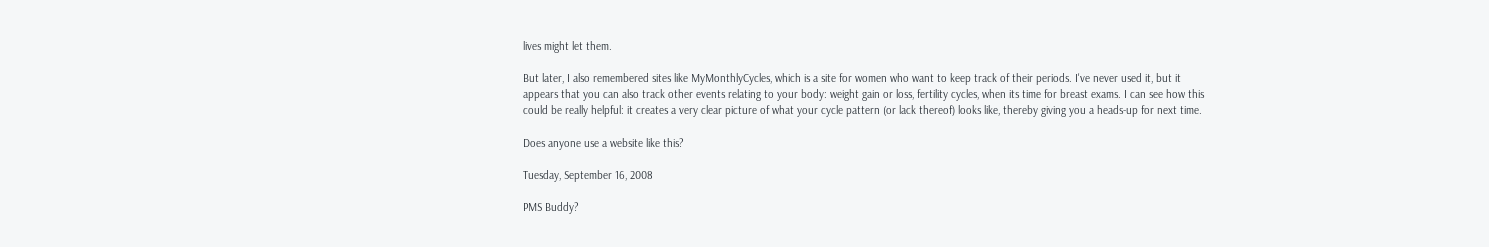lives might let them.

But later, I also remembered sites like MyMonthlyCycles, which is a site for women who want to keep track of their periods. I've never used it, but it appears that you can also track other events relating to your body: weight gain or loss, fertility cycles, when its time for breast exams. I can see how this could be really helpful: it creates a very clear picture of what your cycle pattern (or lack thereof) looks like, thereby giving you a heads-up for next time.

Does anyone use a website like this?

Tuesday, September 16, 2008

PMS Buddy?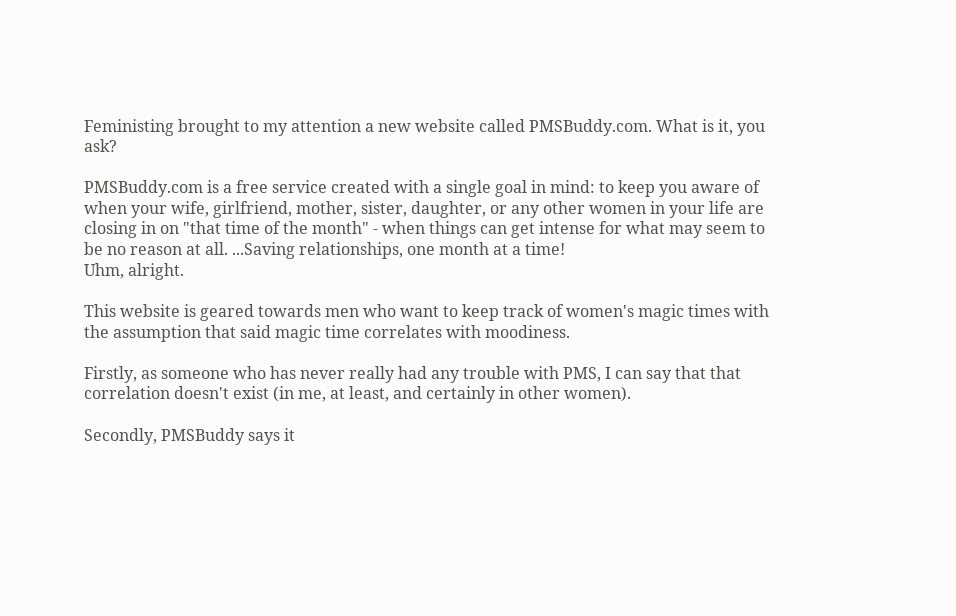Feministing brought to my attention a new website called PMSBuddy.com. What is it, you ask?

PMSBuddy.com is a free service created with a single goal in mind: to keep you aware of when your wife, girlfriend, mother, sister, daughter, or any other women in your life are closing in on "that time of the month" - when things can get intense for what may seem to be no reason at all. ...Saving relationships, one month at a time!
Uhm, alright.

This website is geared towards men who want to keep track of women's magic times with the assumption that said magic time correlates with moodiness.

Firstly, as someone who has never really had any trouble with PMS, I can say that that correlation doesn't exist (in me, at least, and certainly in other women).

Secondly, PMSBuddy says it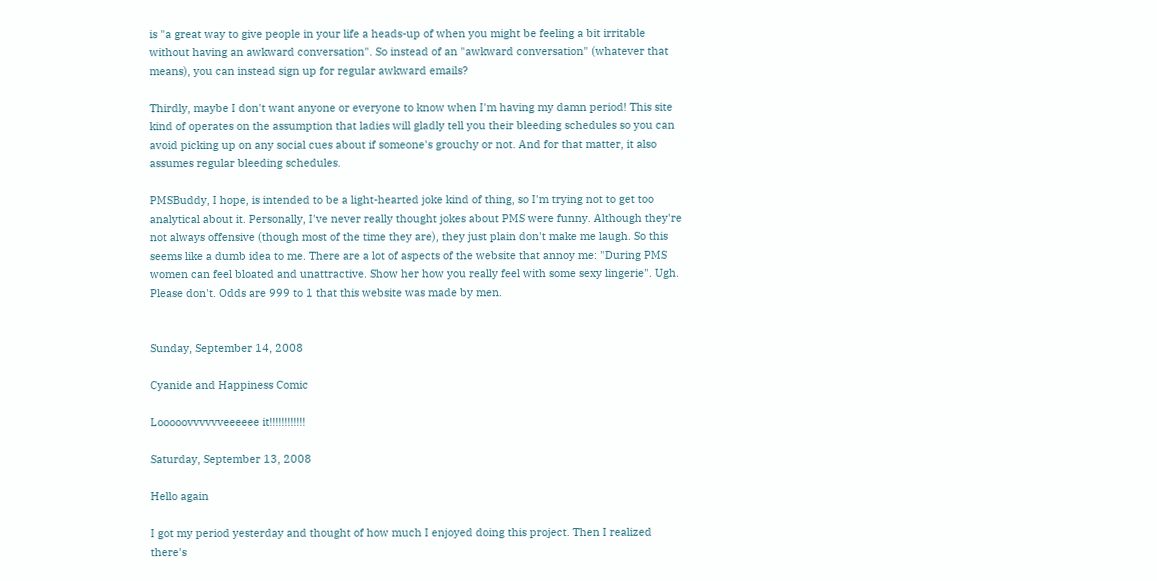is "a great way to give people in your life a heads-up of when you might be feeling a bit irritable without having an awkward conversation". So instead of an "awkward conversation" (whatever that means), you can instead sign up for regular awkward emails?

Thirdly, maybe I don't want anyone or everyone to know when I'm having my damn period! This site kind of operates on the assumption that ladies will gladly tell you their bleeding schedules so you can avoid picking up on any social cues about if someone's grouchy or not. And for that matter, it also assumes regular bleeding schedules.

PMSBuddy, I hope, is intended to be a light-hearted joke kind of thing, so I'm trying not to get too analytical about it. Personally, I've never really thought jokes about PMS were funny. Although they're not always offensive (though most of the time they are), they just plain don't make me laugh. So this seems like a dumb idea to me. There are a lot of aspects of the website that annoy me: "During PMS women can feel bloated and unattractive. Show her how you really feel with some sexy lingerie". Ugh. Please don't. Odds are 999 to 1 that this website was made by men.


Sunday, September 14, 2008

Cyanide and Happiness Comic

Looooovvvvvveeeeee it!!!!!!!!!!!!

Saturday, September 13, 2008

Hello again

I got my period yesterday and thought of how much I enjoyed doing this project. Then I realized there's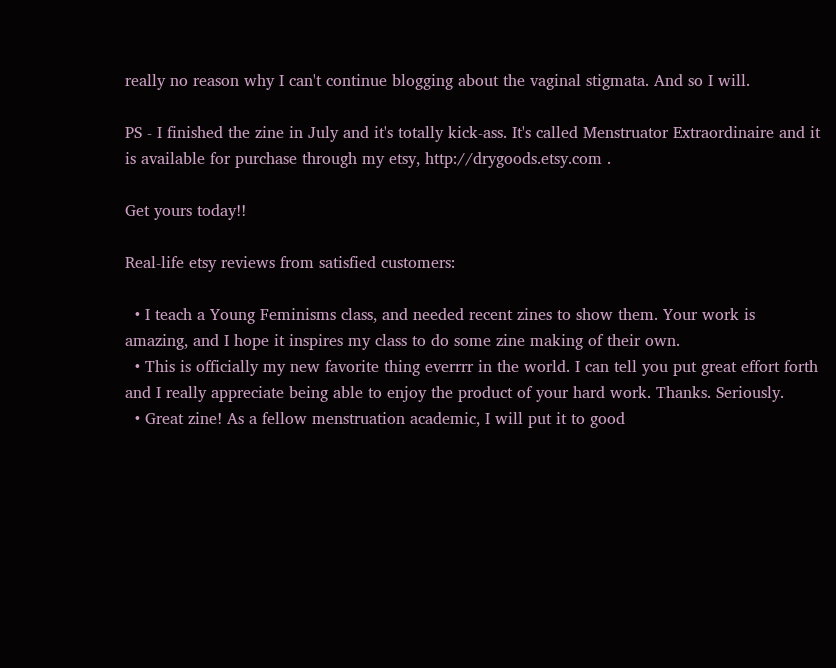really no reason why I can't continue blogging about the vaginal stigmata. And so I will.

PS - I finished the zine in July and it's totally kick-ass. It's called Menstruator Extraordinaire and it is available for purchase through my etsy, http://drygoods.etsy.com .

Get yours today!!

Real-life etsy reviews from satisfied customers:

  • I teach a Young Feminisms class, and needed recent zines to show them. Your work is amazing, and I hope it inspires my class to do some zine making of their own.
  • This is officially my new favorite thing everrrr in the world. I can tell you put great effort forth and I really appreciate being able to enjoy the product of your hard work. Thanks. Seriously.
  • Great zine! As a fellow menstruation academic, I will put it to good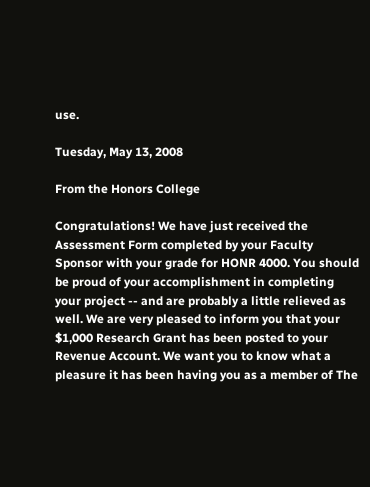use.

Tuesday, May 13, 2008

From the Honors College

Congratulations! We have just received the Assessment Form completed by your Faculty Sponsor with your grade for HONR 4000. You should be proud of your accomplishment in completing your project -- and are probably a little relieved as well. We are very pleased to inform you that your $1,000 Research Grant has been posted to your Revenue Account. We want you to know what a pleasure it has been having you as a member of The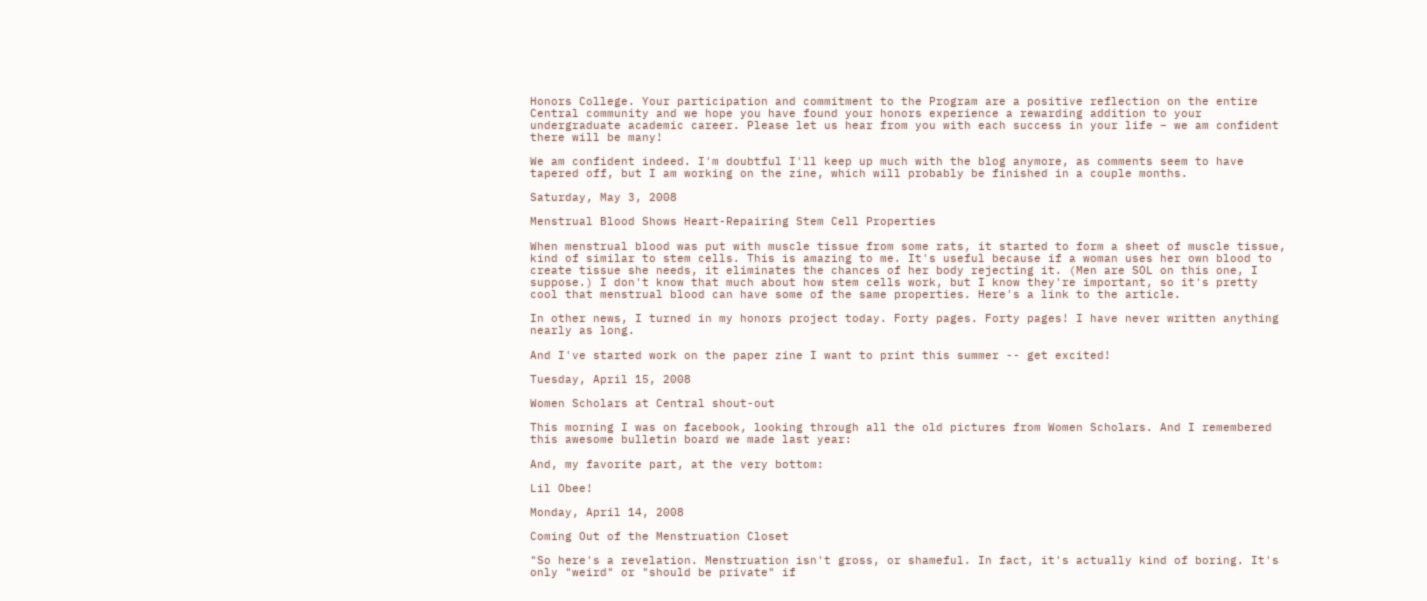Honors College. Your participation and commitment to the Program are a positive reflection on the entire Central community and we hope you have found your honors experience a rewarding addition to your undergraduate academic career. Please let us hear from you with each success in your life – we am confident there will be many!

We am confident indeed. I'm doubtful I'll keep up much with the blog anymore, as comments seem to have tapered off, but I am working on the zine, which will probably be finished in a couple months.

Saturday, May 3, 2008

Menstrual Blood Shows Heart-Repairing Stem Cell Properties

When menstrual blood was put with muscle tissue from some rats, it started to form a sheet of muscle tissue, kind of similar to stem cells. This is amazing to me. It's useful because if a woman uses her own blood to create tissue she needs, it eliminates the chances of her body rejecting it. (Men are SOL on this one, I suppose.) I don't know that much about how stem cells work, but I know they're important, so it's pretty cool that menstrual blood can have some of the same properties. Here's a link to the article.

In other news, I turned in my honors project today. Forty pages. Forty pages! I have never written anything nearly as long.

And I've started work on the paper zine I want to print this summer -- get excited!

Tuesday, April 15, 2008

Women Scholars at Central shout-out

This morning I was on facebook, looking through all the old pictures from Women Scholars. And I remembered this awesome bulletin board we made last year:

And, my favorite part, at the very bottom:

Lil Obee!

Monday, April 14, 2008

Coming Out of the Menstruation Closet

"So here's a revelation. Menstruation isn't gross, or shameful. In fact, it's actually kind of boring. It's only "weird" or "should be private" if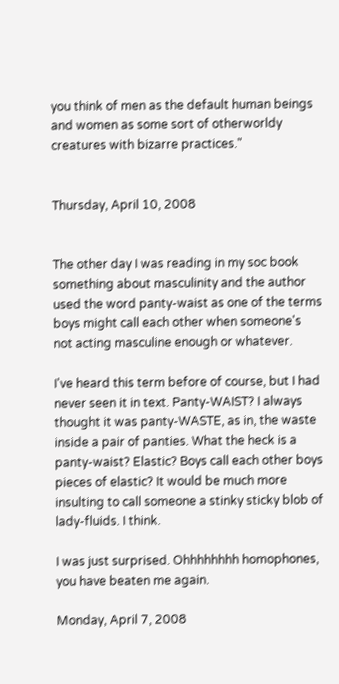you think of men as the default human beings and women as some sort of otherworldy creatures with bizarre practices."


Thursday, April 10, 2008


The other day I was reading in my soc book something about masculinity and the author used the word panty-waist as one of the terms boys might call each other when someone's not acting masculine enough or whatever.

I've heard this term before of course, but I had never seen it in text. Panty-WAIST? I always thought it was panty-WASTE, as in, the waste inside a pair of panties. What the heck is a panty-waist? Elastic? Boys call each other boys pieces of elastic? It would be much more insulting to call someone a stinky sticky blob of lady-fluids. I think.

I was just surprised. Ohhhhhhhh homophones, you have beaten me again.

Monday, April 7, 2008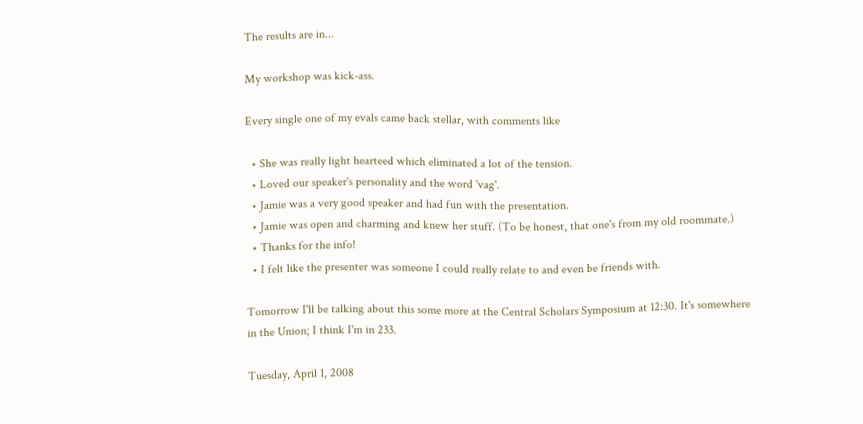The results are in...

My workshop was kick-ass.

Every single one of my evals came back stellar, with comments like

  • She was really light hearteed which eliminated a lot of the tension.
  • Loved our speaker's personality and the word 'vag'.
  • Jamie was a very good speaker and had fun with the presentation.
  • Jamie was open and charming and knew her stuff. (To be honest, that one's from my old roommate.)
  • Thanks for the info!
  • I felt like the presenter was someone I could really relate to and even be friends with.

Tomorrow I'll be talking about this some more at the Central Scholars Symposium at 12:30. It's somewhere in the Union; I think I'm in 233.

Tuesday, April 1, 2008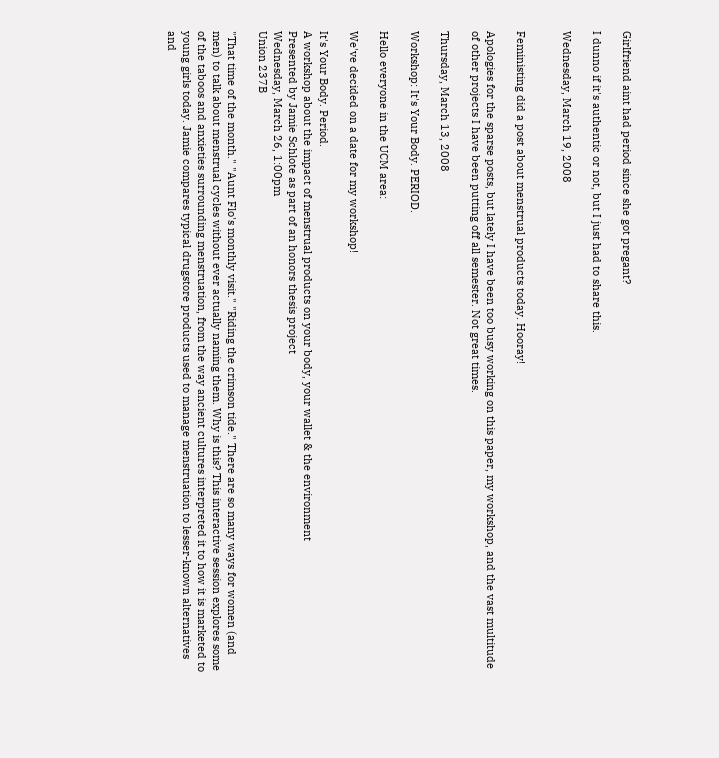Girlfriend aint had period since she got pregant?

I dunno if it's authentic or not, but I just had to share this.

Wednesday, March 19, 2008


Feministing did a post about menstrual products today. Hooray!

Apologies for the sparse posts, but lately I have been too busy working on this paper, my workshop, and the vast multitude of other projects I have been putting off all semester. Not great times.

Thursday, March 13, 2008

Workshop: It's Your Body. PERIOD.

Hello everyone in the UCM area:

We've decided on a date for my workshop!

It's Your Body. Period.
A workshop about the impact of menstrual products on your body, your wallet & the environment
Presented by Jamie Schlote as part of an honors thesis project
Wednesday, March 26, 1:00pm
Union 237B

"That time of the month." "Aunt Flo's monthly visit." "Riding the crimson tide." There are so many ways for women (and men) to talk about menstrual cycles without ever actually naming them. Why is this? This interactive session explores some of the taboos and anxieties surrounding menstruation, from the way ancient cultures interpreted it to how it is marketed to young girls today. Jamie compares typical drugstore products used to manage menstruation to lesser-known alternatives and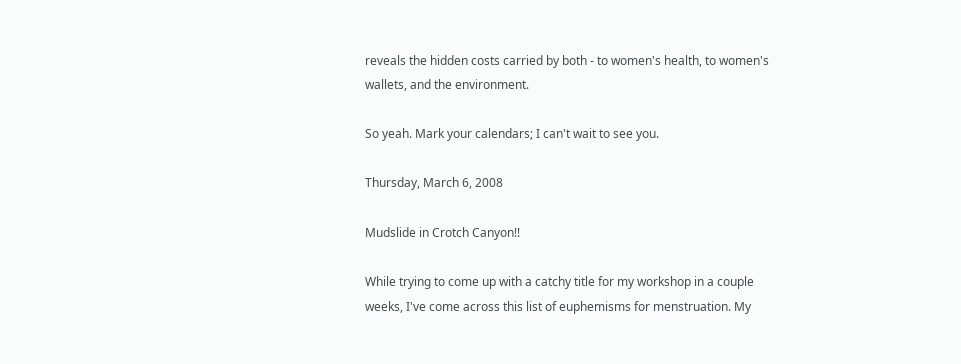reveals the hidden costs carried by both - to women's health, to women's wallets, and the environment.

So yeah. Mark your calendars; I can't wait to see you.

Thursday, March 6, 2008

Mudslide in Crotch Canyon!!

While trying to come up with a catchy title for my workshop in a couple weeks, I've come across this list of euphemisms for menstruation. My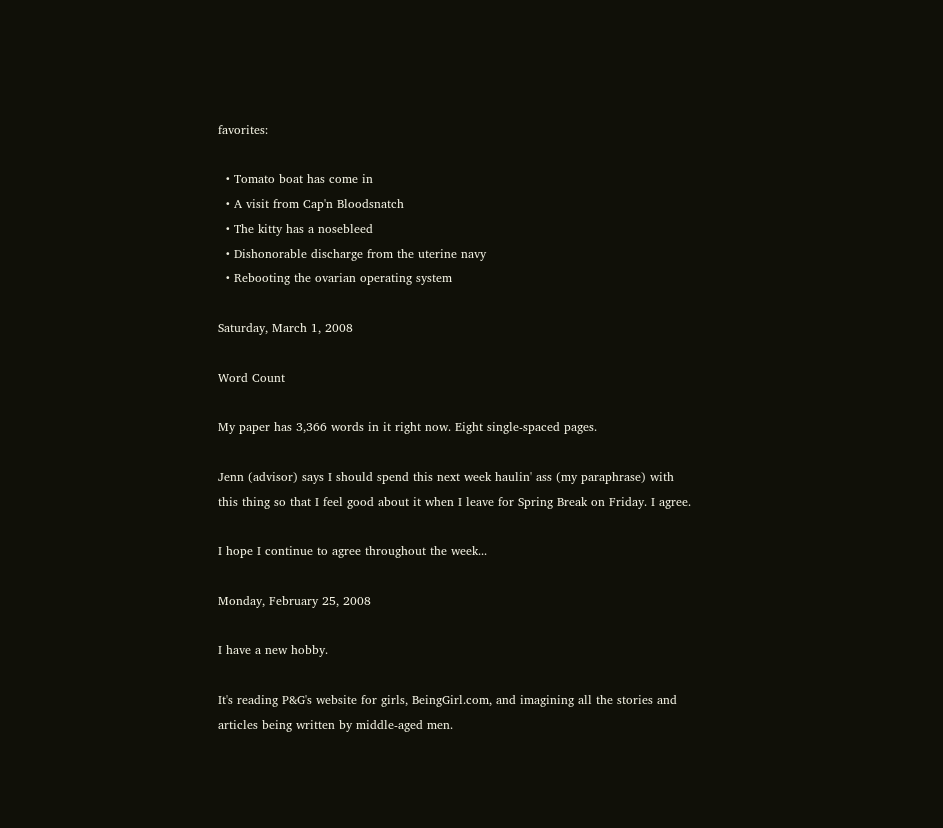favorites:

  • Tomato boat has come in
  • A visit from Cap'n Bloodsnatch
  • The kitty has a nosebleed
  • Dishonorable discharge from the uterine navy
  • Rebooting the ovarian operating system

Saturday, March 1, 2008

Word Count

My paper has 3,366 words in it right now. Eight single-spaced pages.

Jenn (advisor) says I should spend this next week haulin' ass (my paraphrase) with this thing so that I feel good about it when I leave for Spring Break on Friday. I agree.

I hope I continue to agree throughout the week...

Monday, February 25, 2008

I have a new hobby.

It's reading P&G's website for girls, BeingGirl.com, and imagining all the stories and articles being written by middle-aged men.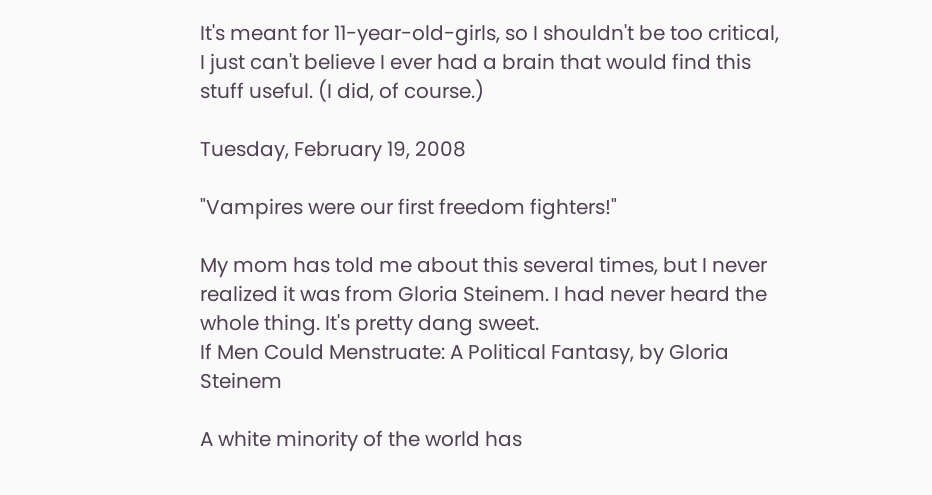It's meant for 11-year-old-girls, so I shouldn't be too critical, I just can't believe I ever had a brain that would find this stuff useful. (I did, of course.)

Tuesday, February 19, 2008

"Vampires were our first freedom fighters!"

My mom has told me about this several times, but I never realized it was from Gloria Steinem. I had never heard the whole thing. It's pretty dang sweet.
If Men Could Menstruate: A Political Fantasy, by Gloria Steinem

A white minority of the world has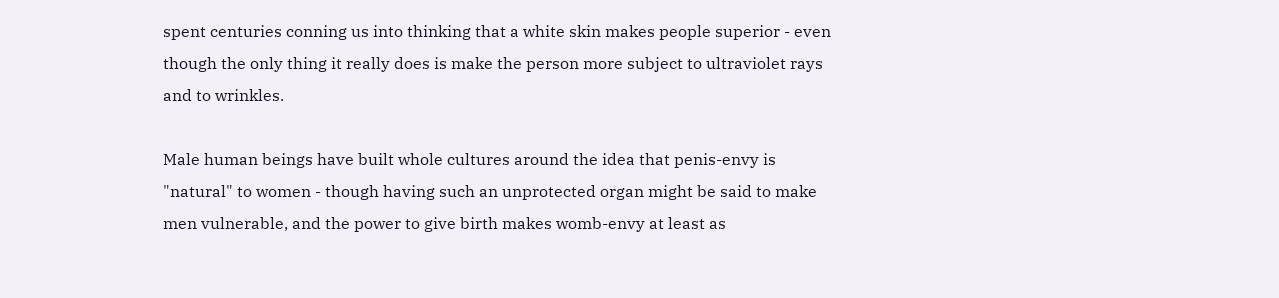spent centuries conning us into thinking that a white skin makes people superior - even though the only thing it really does is make the person more subject to ultraviolet rays and to wrinkles.

Male human beings have built whole cultures around the idea that penis-envy is "natural" to women - though having such an unprotected organ might be said to make men vulnerable, and the power to give birth makes womb-envy at least as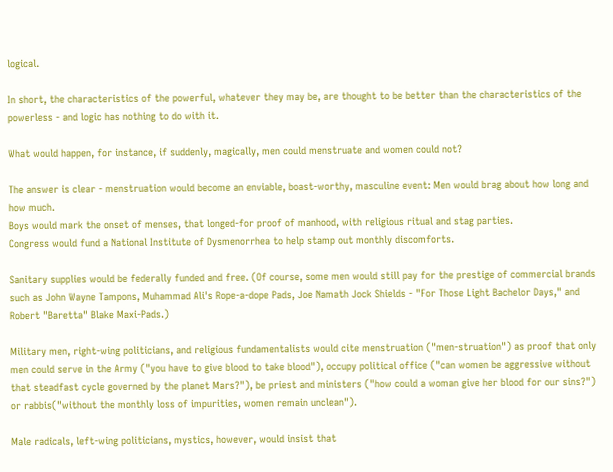logical.

In short, the characteristics of the powerful, whatever they may be, are thought to be better than the characteristics of the powerless - and logic has nothing to do with it.

What would happen, for instance, if suddenly, magically, men could menstruate and women could not?

The answer is clear - menstruation would become an enviable, boast-worthy, masculine event: Men would brag about how long and how much.
Boys would mark the onset of menses, that longed-for proof of manhood, with religious ritual and stag parties.
Congress would fund a National Institute of Dysmenorrhea to help stamp out monthly discomforts.

Sanitary supplies would be federally funded and free. (Of course, some men would still pay for the prestige of commercial brands such as John Wayne Tampons, Muhammad Ali's Rope-a-dope Pads, Joe Namath Jock Shields - "For Those Light Bachelor Days," and Robert "Baretta" Blake Maxi-Pads.)

Military men, right-wing politicians, and religious fundamentalists would cite menstruation ("men-struation") as proof that only men could serve in the Army ("you have to give blood to take blood"), occupy political office ("can women be aggressive without that steadfast cycle governed by the planet Mars?"), be priest and ministers ("how could a woman give her blood for our sins?") or rabbis("without the monthly loss of impurities, women remain unclean").

Male radicals, left-wing politicians, mystics, however, would insist that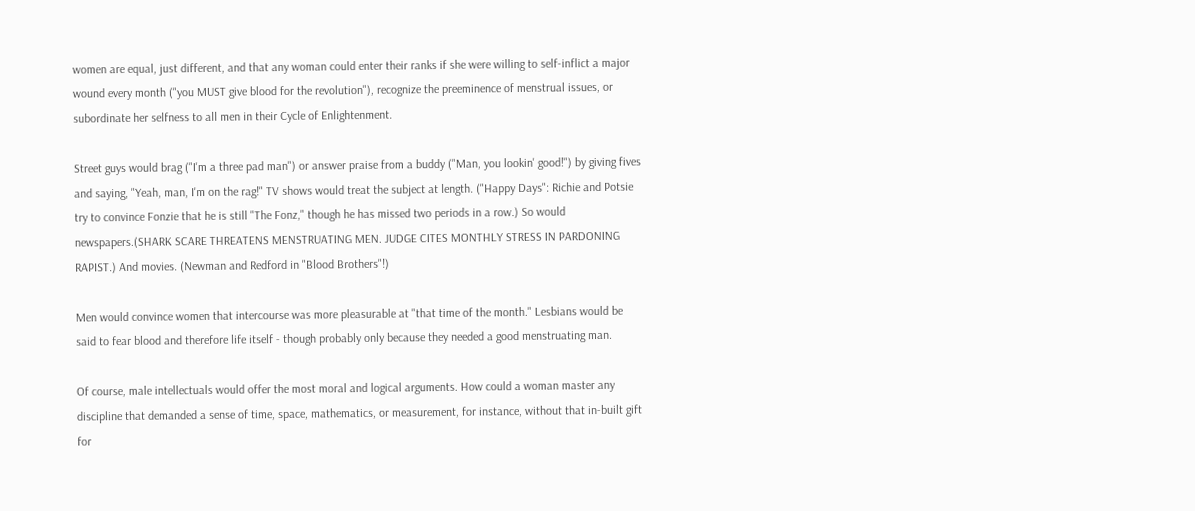women are equal, just different, and that any woman could enter their ranks if she were willing to self-inflict a major wound every month ("you MUST give blood for the revolution"), recognize the preeminence of menstrual issues, or subordinate her selfness to all men in their Cycle of Enlightenment.

Street guys would brag ("I'm a three pad man") or answer praise from a buddy ("Man, you lookin' good!") by giving fives and saying, "Yeah, man, I'm on the rag!" TV shows would treat the subject at length. ("Happy Days": Richie and Potsie try to convince Fonzie that he is still "The Fonz," though he has missed two periods in a row.) So would newspapers.(SHARK SCARE THREATENS MENSTRUATING MEN. JUDGE CITES MONTHLY STRESS IN PARDONING RAPIST.) And movies. (Newman and Redford in "Blood Brothers"!)

Men would convince women that intercourse was more pleasurable at "that time of the month." Lesbians would be said to fear blood and therefore life itself - though probably only because they needed a good menstruating man.

Of course, male intellectuals would offer the most moral and logical arguments. How could a woman master any discipline that demanded a sense of time, space, mathematics, or measurement, for instance, without that in-built gift for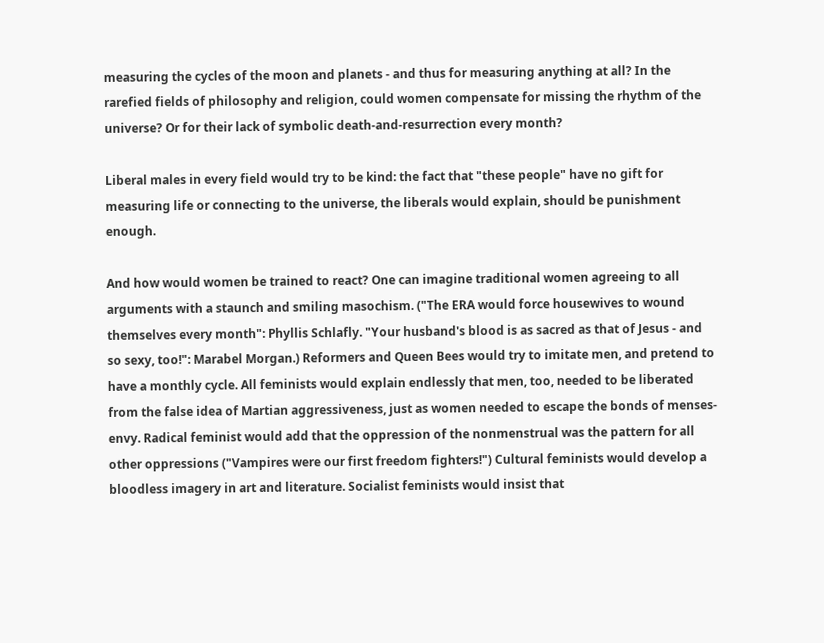measuring the cycles of the moon and planets - and thus for measuring anything at all? In the rarefied fields of philosophy and religion, could women compensate for missing the rhythm of the universe? Or for their lack of symbolic death-and-resurrection every month?

Liberal males in every field would try to be kind: the fact that "these people" have no gift for measuring life or connecting to the universe, the liberals would explain, should be punishment enough.

And how would women be trained to react? One can imagine traditional women agreeing to all arguments with a staunch and smiling masochism. ("The ERA would force housewives to wound themselves every month": Phyllis Schlafly. "Your husband's blood is as sacred as that of Jesus - and so sexy, too!": Marabel Morgan.) Reformers and Queen Bees would try to imitate men, and pretend to have a monthly cycle. All feminists would explain endlessly that men, too, needed to be liberated from the false idea of Martian aggressiveness, just as women needed to escape the bonds of menses-envy. Radical feminist would add that the oppression of the nonmenstrual was the pattern for all other oppressions ("Vampires were our first freedom fighters!") Cultural feminists would develop a bloodless imagery in art and literature. Socialist feminists would insist that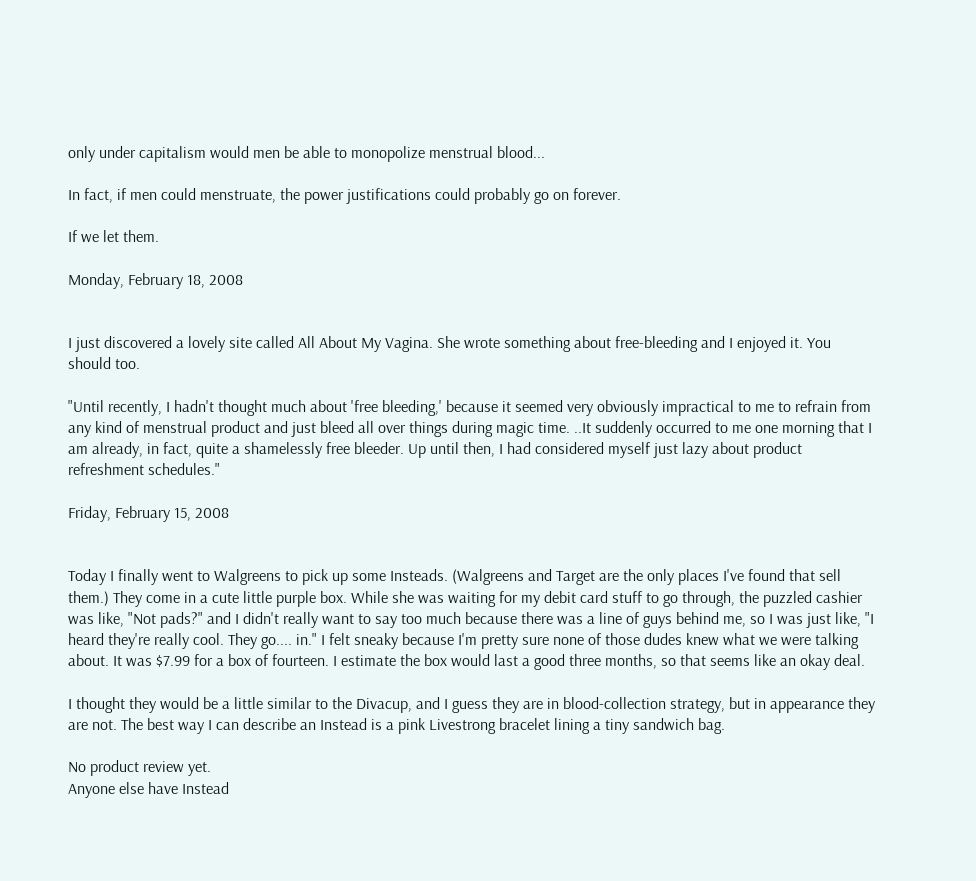only under capitalism would men be able to monopolize menstrual blood...

In fact, if men could menstruate, the power justifications could probably go on forever.

If we let them.

Monday, February 18, 2008


I just discovered a lovely site called All About My Vagina. She wrote something about free-bleeding and I enjoyed it. You should too.

"Until recently, I hadn't thought much about 'free bleeding,' because it seemed very obviously impractical to me to refrain from any kind of menstrual product and just bleed all over things during magic time. ..It suddenly occurred to me one morning that I am already, in fact, quite a shamelessly free bleeder. Up until then, I had considered myself just lazy about product refreshment schedules."

Friday, February 15, 2008


Today I finally went to Walgreens to pick up some Insteads. (Walgreens and Target are the only places I've found that sell them.) They come in a cute little purple box. While she was waiting for my debit card stuff to go through, the puzzled cashier was like, "Not pads?" and I didn't really want to say too much because there was a line of guys behind me, so I was just like, "I heard they're really cool. They go.... in." I felt sneaky because I'm pretty sure none of those dudes knew what we were talking about. It was $7.99 for a box of fourteen. I estimate the box would last a good three months, so that seems like an okay deal.

I thought they would be a little similar to the Divacup, and I guess they are in blood-collection strategy, but in appearance they are not. The best way I can describe an Instead is a pink Livestrong bracelet lining a tiny sandwich bag.

No product review yet.
Anyone else have Instead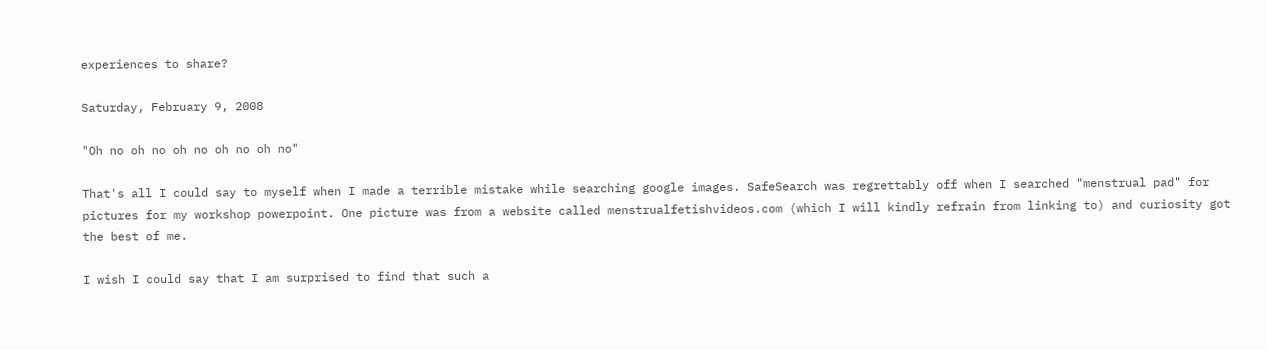experiences to share?

Saturday, February 9, 2008

"Oh no oh no oh no oh no oh no"

That's all I could say to myself when I made a terrible mistake while searching google images. SafeSearch was regrettably off when I searched "menstrual pad" for pictures for my workshop powerpoint. One picture was from a website called menstrualfetishvideos.com (which I will kindly refrain from linking to) and curiosity got the best of me.

I wish I could say that I am surprised to find that such a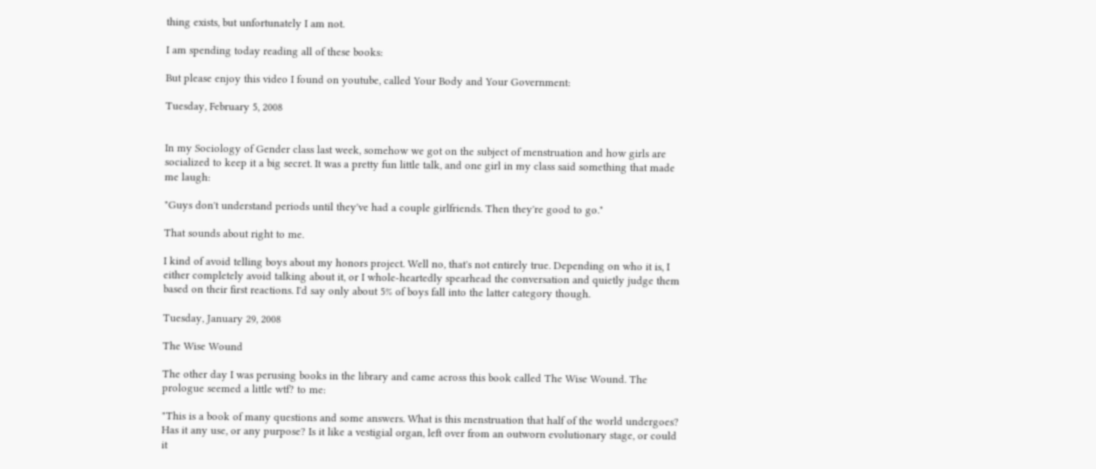thing exists, but unfortunately I am not.

I am spending today reading all of these books:

But please enjoy this video I found on youtube, called Your Body and Your Government:

Tuesday, February 5, 2008


In my Sociology of Gender class last week, somehow we got on the subject of menstruation and how girls are socialized to keep it a big secret. It was a pretty fun little talk, and one girl in my class said something that made me laugh:

"Guys don't understand periods until they've had a couple girlfriends. Then they're good to go."

That sounds about right to me.

I kind of avoid telling boys about my honors project. Well no, that's not entirely true. Depending on who it is, I either completely avoid talking about it, or I whole-heartedly spearhead the conversation and quietly judge them based on their first reactions. I'd say only about 5% of boys fall into the latter category though.

Tuesday, January 29, 2008

The Wise Wound

The other day I was perusing books in the library and came across this book called The Wise Wound. The prologue seemed a little wtf? to me:

"This is a book of many questions and some answers. What is this menstruation that half of the world undergoes? Has it any use, or any purpose? Is it like a vestigial organ, left over from an outworn evolutionary stage, or could it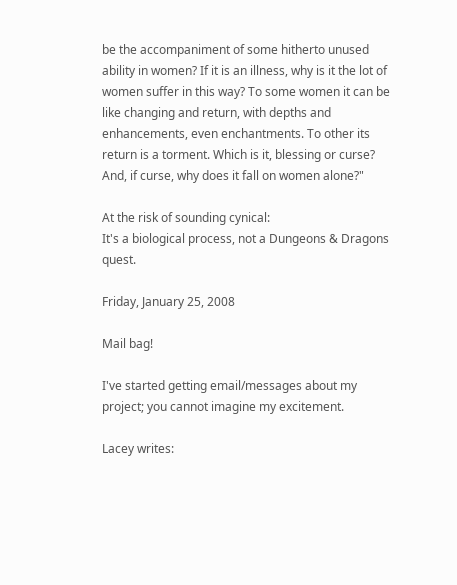be the accompaniment of some hitherto unused ability in women? If it is an illness, why is it the lot of women suffer in this way? To some women it can be like changing and return, with depths and enhancements, even enchantments. To other its return is a torment. Which is it, blessing or curse? And, if curse, why does it fall on women alone?"

At the risk of sounding cynical:
It's a biological process, not a Dungeons & Dragons quest.

Friday, January 25, 2008

Mail bag!

I've started getting email/messages about my project; you cannot imagine my excitement.

Lacey writes: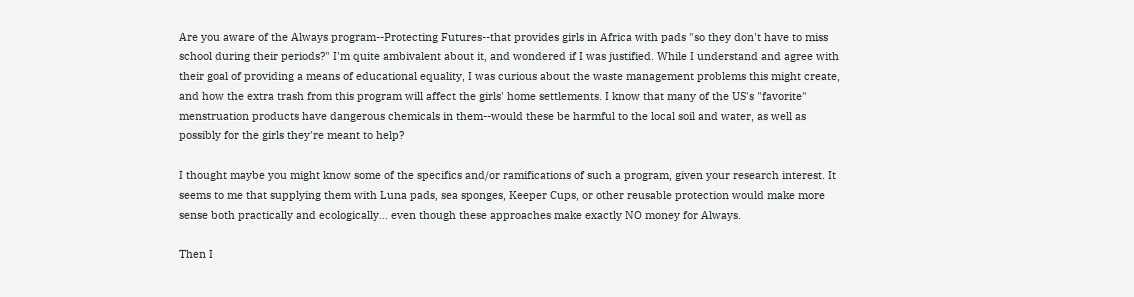Are you aware of the Always program--Protecting Futures--that provides girls in Africa with pads "so they don't have to miss school during their periods?" I'm quite ambivalent about it, and wondered if I was justified. While I understand and agree with their goal of providing a means of educational equality, I was curious about the waste management problems this might create, and how the extra trash from this program will affect the girls' home settlements. I know that many of the US's "favorite" menstruation products have dangerous chemicals in them--would these be harmful to the local soil and water, as well as possibly for the girls they're meant to help?

I thought maybe you might know some of the specifics and/or ramifications of such a program, given your research interest. It seems to me that supplying them with Luna pads, sea sponges, Keeper Cups, or other reusable protection would make more sense both practically and ecologically... even though these approaches make exactly NO money for Always.

Then I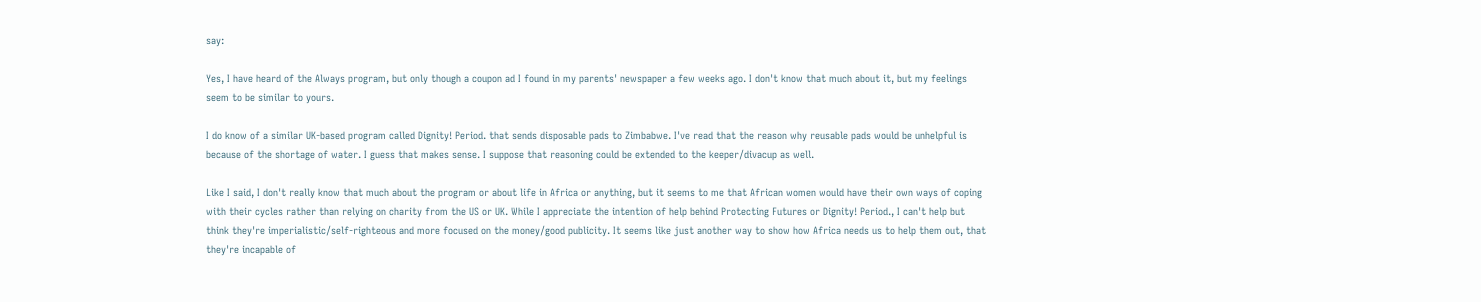say:

Yes, I have heard of the Always program, but only though a coupon ad I found in my parents' newspaper a few weeks ago. I don't know that much about it, but my feelings seem to be similar to yours.

I do know of a similar UK-based program called Dignity! Period. that sends disposable pads to Zimbabwe. I've read that the reason why reusable pads would be unhelpful is because of the shortage of water. I guess that makes sense. I suppose that reasoning could be extended to the keeper/divacup as well.

Like I said, I don't really know that much about the program or about life in Africa or anything, but it seems to me that African women would have their own ways of coping with their cycles rather than relying on charity from the US or UK. While I appreciate the intention of help behind Protecting Futures or Dignity! Period., I can't help but think they're imperialistic/self-righteous and more focused on the money/good publicity. It seems like just another way to show how Africa needs us to help them out, that they're incapable of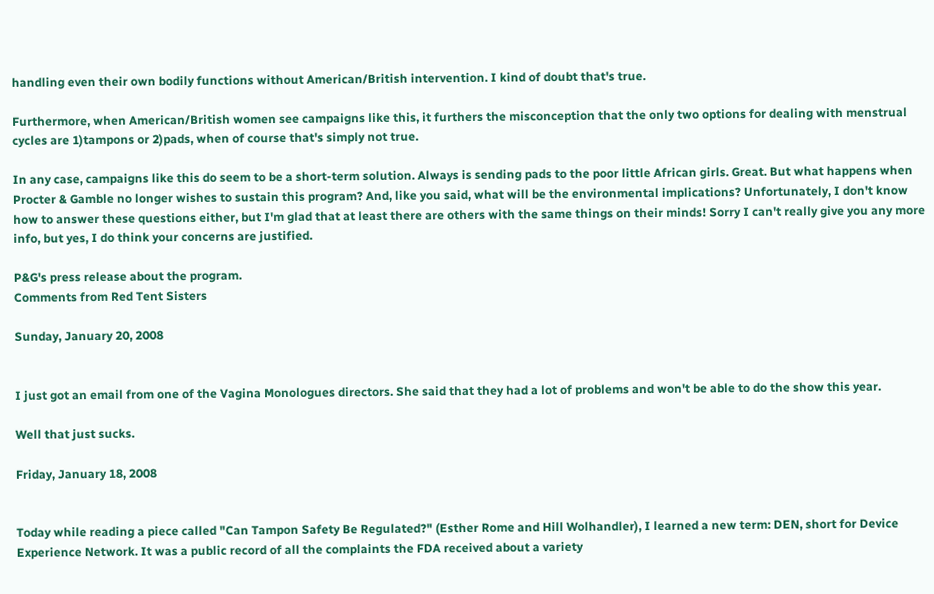handling even their own bodily functions without American/British intervention. I kind of doubt that's true.

Furthermore, when American/British women see campaigns like this, it furthers the misconception that the only two options for dealing with menstrual cycles are 1)tampons or 2)pads, when of course that's simply not true.

In any case, campaigns like this do seem to be a short-term solution. Always is sending pads to the poor little African girls. Great. But what happens when Procter & Gamble no longer wishes to sustain this program? And, like you said, what will be the environmental implications? Unfortunately, I don't know how to answer these questions either, but I'm glad that at least there are others with the same things on their minds! Sorry I can't really give you any more info, but yes, I do think your concerns are justified.

P&G's press release about the program.
Comments from Red Tent Sisters

Sunday, January 20, 2008


I just got an email from one of the Vagina Monologues directors. She said that they had a lot of problems and won't be able to do the show this year.

Well that just sucks.

Friday, January 18, 2008


Today while reading a piece called "Can Tampon Safety Be Regulated?" (Esther Rome and Hill Wolhandler), I learned a new term: DEN, short for Device Experience Network. It was a public record of all the complaints the FDA received about a variety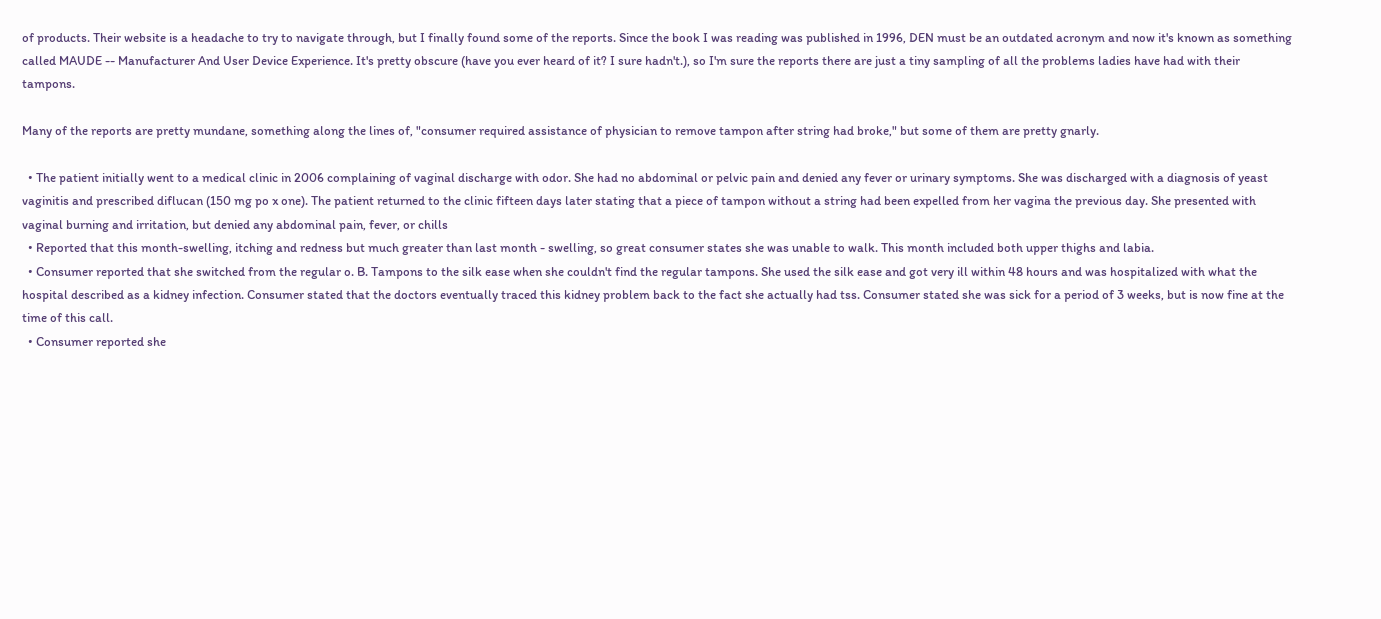of products. Their website is a headache to try to navigate through, but I finally found some of the reports. Since the book I was reading was published in 1996, DEN must be an outdated acronym and now it's known as something called MAUDE -- Manufacturer And User Device Experience. It's pretty obscure (have you ever heard of it? I sure hadn't.), so I'm sure the reports there are just a tiny sampling of all the problems ladies have had with their tampons.

Many of the reports are pretty mundane, something along the lines of, "consumer required assistance of physician to remove tampon after string had broke," but some of them are pretty gnarly.

  • The patient initially went to a medical clinic in 2006 complaining of vaginal discharge with odor. She had no abdominal or pelvic pain and denied any fever or urinary symptoms. She was discharged with a diagnosis of yeast vaginitis and prescribed diflucan (150 mg po x one). The patient returned to the clinic fifteen days later stating that a piece of tampon without a string had been expelled from her vagina the previous day. She presented with vaginal burning and irritation, but denied any abdominal pain, fever, or chills
  • Reported that this month-swelling, itching and redness but much greater than last month - swelling, so great consumer states she was unable to walk. This month included both upper thighs and labia.
  • Consumer reported that she switched from the regular o. B. Tampons to the silk ease when she couldn't find the regular tampons. She used the silk ease and got very ill within 48 hours and was hospitalized with what the hospital described as a kidney infection. Consumer stated that the doctors eventually traced this kidney problem back to the fact she actually had tss. Consumer stated she was sick for a period of 3 weeks, but is now fine at the time of this call.
  • Consumer reported she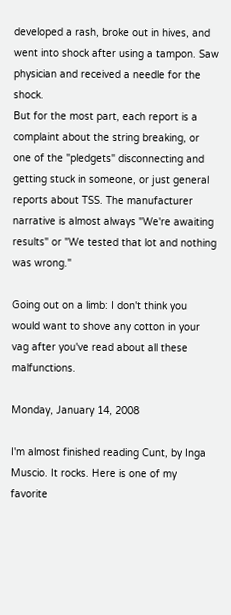developed a rash, broke out in hives, and went into shock after using a tampon. Saw physician and received a needle for the shock.
But for the most part, each report is a complaint about the string breaking, or one of the "pledgets" disconnecting and getting stuck in someone, or just general reports about TSS. The manufacturer narrative is almost always "We're awaiting results" or "We tested that lot and nothing was wrong."

Going out on a limb: I don't think you would want to shove any cotton in your vag after you've read about all these malfunctions.

Monday, January 14, 2008

I'm almost finished reading Cunt, by Inga Muscio. It rocks. Here is one of my favorite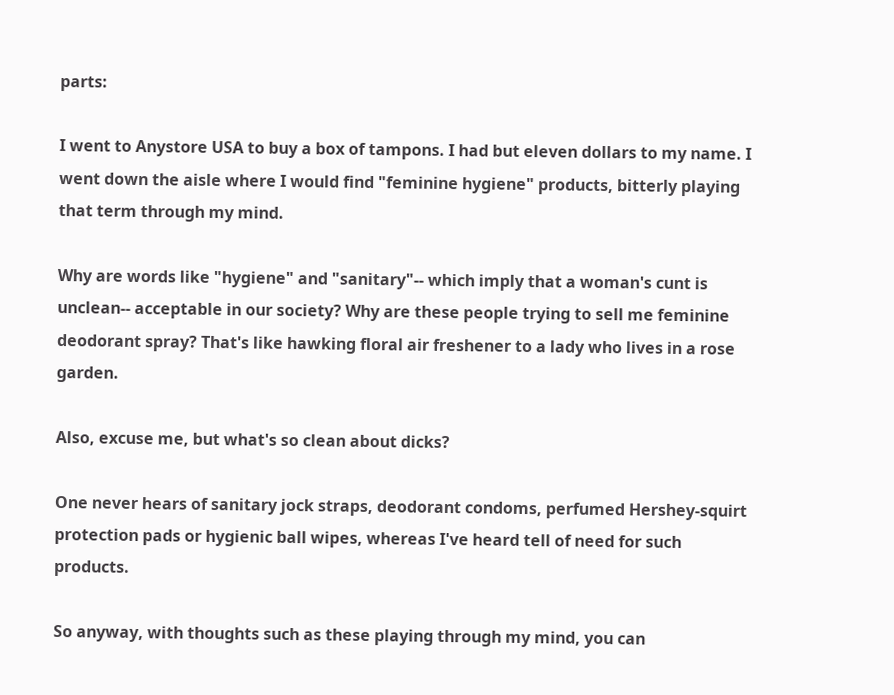parts:

I went to Anystore USA to buy a box of tampons. I had but eleven dollars to my name. I went down the aisle where I would find "feminine hygiene" products, bitterly playing that term through my mind.

Why are words like "hygiene" and "sanitary"-- which imply that a woman's cunt is unclean-- acceptable in our society? Why are these people trying to sell me feminine deodorant spray? That's like hawking floral air freshener to a lady who lives in a rose garden.

Also, excuse me, but what's so clean about dicks?

One never hears of sanitary jock straps, deodorant condoms, perfumed Hershey-squirt protection pads or hygienic ball wipes, whereas I've heard tell of need for such products.

So anyway, with thoughts such as these playing through my mind, you can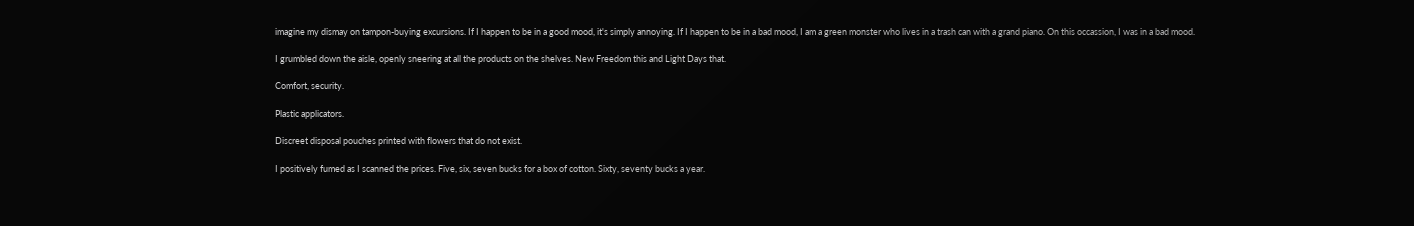imagine my dismay on tampon-buying excursions. If I happen to be in a good mood, it's simply annoying. If I happen to be in a bad mood, I am a green monster who lives in a trash can with a grand piano. On this occassion, I was in a bad mood.

I grumbled down the aisle, openly sneering at all the products on the shelves. New Freedom this and Light Days that.

Comfort, security.

Plastic applicators.

Discreet disposal pouches printed with flowers that do not exist.

I positively fumed as I scanned the prices. Five, six, seven bucks for a box of cotton. Sixty, seventy bucks a year.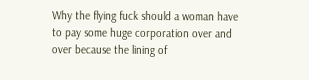Why the flying fuck should a woman have to pay some huge corporation over and over because the lining of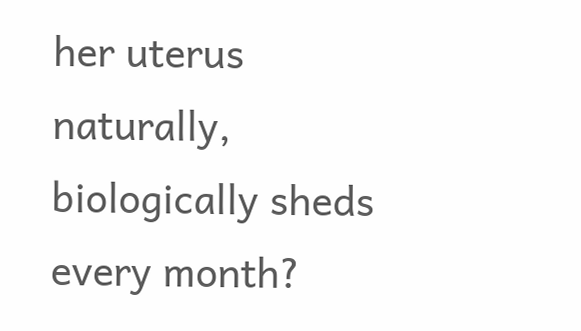her uterus naturally, biologically sheds every month?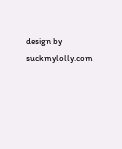design by suckmylolly.com